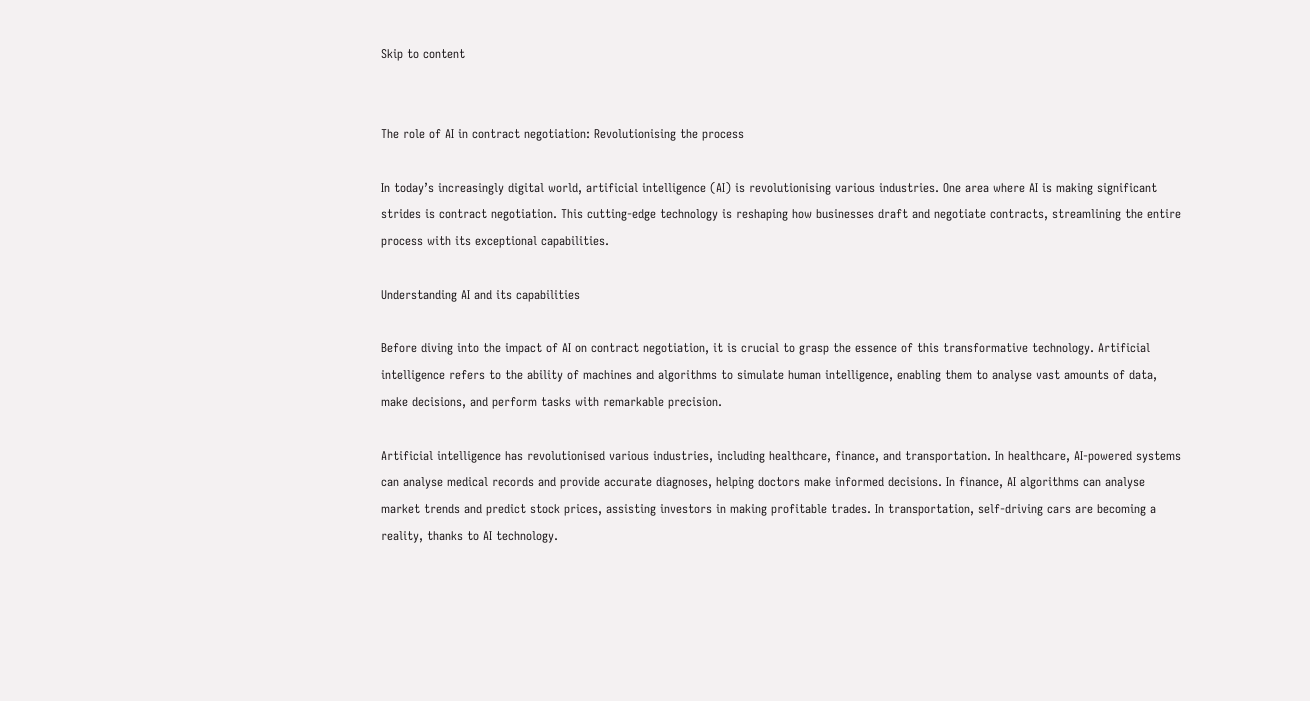Skip to content


The role of AI in contract negotiation: Revolutionising the process

In today’s increasingly digital world, artificial intelligence (AI) is revolutionising various industries. One area where AI is making significant strides is contract negotiation. This cutting-edge technology is reshaping how businesses draft and negotiate contracts, streamlining the entire process with its exceptional capabilities.

Understanding AI and its capabilities

Before diving into the impact of AI on contract negotiation, it is crucial to grasp the essence of this transformative technology. Artificial intelligence refers to the ability of machines and algorithms to simulate human intelligence, enabling them to analyse vast amounts of data, make decisions, and perform tasks with remarkable precision.

Artificial intelligence has revolutionised various industries, including healthcare, finance, and transportation. In healthcare, AI-powered systems can analyse medical records and provide accurate diagnoses, helping doctors make informed decisions. In finance, AI algorithms can analyse market trends and predict stock prices, assisting investors in making profitable trades. In transportation, self-driving cars are becoming a reality, thanks to AI technology.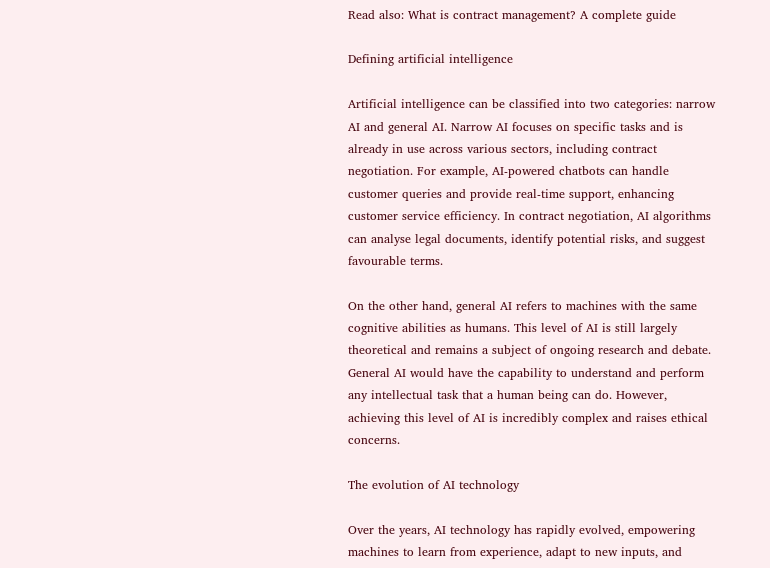Read also: What is contract management? A complete guide

Defining artificial intelligence

Artificial intelligence can be classified into two categories: narrow AI and general AI. Narrow AI focuses on specific tasks and is already in use across various sectors, including contract negotiation. For example, AI-powered chatbots can handle customer queries and provide real-time support, enhancing customer service efficiency. In contract negotiation, AI algorithms can analyse legal documents, identify potential risks, and suggest favourable terms.

On the other hand, general AI refers to machines with the same cognitive abilities as humans. This level of AI is still largely theoretical and remains a subject of ongoing research and debate. General AI would have the capability to understand and perform any intellectual task that a human being can do. However, achieving this level of AI is incredibly complex and raises ethical concerns.

The evolution of AI technology

Over the years, AI technology has rapidly evolved, empowering machines to learn from experience, adapt to new inputs, and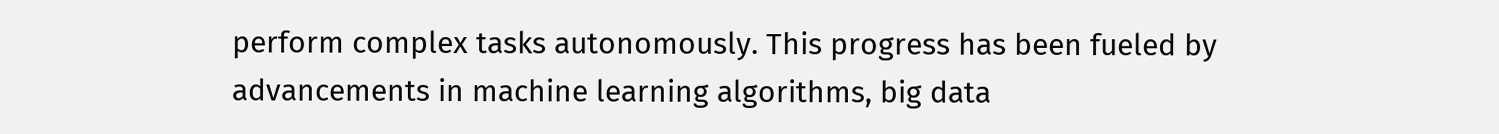perform complex tasks autonomously. This progress has been fueled by advancements in machine learning algorithms, big data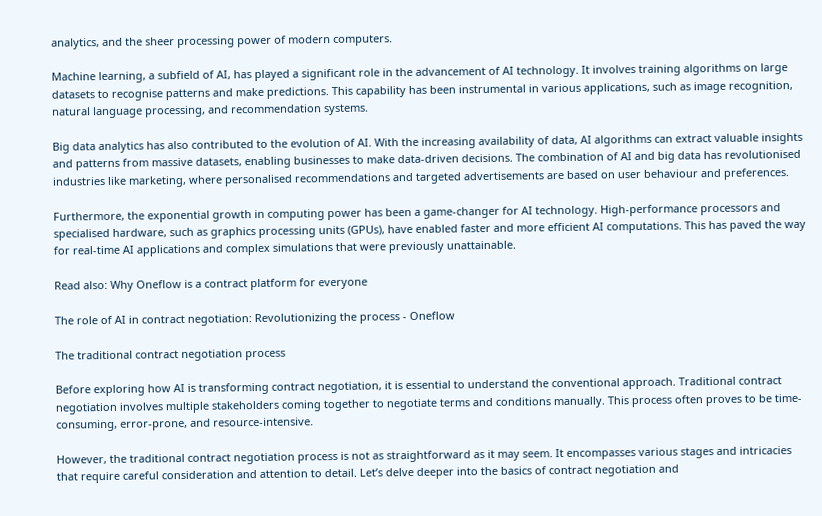analytics, and the sheer processing power of modern computers.

Machine learning, a subfield of AI, has played a significant role in the advancement of AI technology. It involves training algorithms on large datasets to recognise patterns and make predictions. This capability has been instrumental in various applications, such as image recognition, natural language processing, and recommendation systems.

Big data analytics has also contributed to the evolution of AI. With the increasing availability of data, AI algorithms can extract valuable insights and patterns from massive datasets, enabling businesses to make data-driven decisions. The combination of AI and big data has revolutionised industries like marketing, where personalised recommendations and targeted advertisements are based on user behaviour and preferences.

Furthermore, the exponential growth in computing power has been a game-changer for AI technology. High-performance processors and specialised hardware, such as graphics processing units (GPUs), have enabled faster and more efficient AI computations. This has paved the way for real-time AI applications and complex simulations that were previously unattainable.

Read also: Why Oneflow is a contract platform for everyone

The role of AI in contract negotiation: Revolutionizing the process - Oneflow

The traditional contract negotiation process

Before exploring how AI is transforming contract negotiation, it is essential to understand the conventional approach. Traditional contract negotiation involves multiple stakeholders coming together to negotiate terms and conditions manually. This process often proves to be time-consuming, error-prone, and resource-intensive.

However, the traditional contract negotiation process is not as straightforward as it may seem. It encompasses various stages and intricacies that require careful consideration and attention to detail. Let’s delve deeper into the basics of contract negotiation and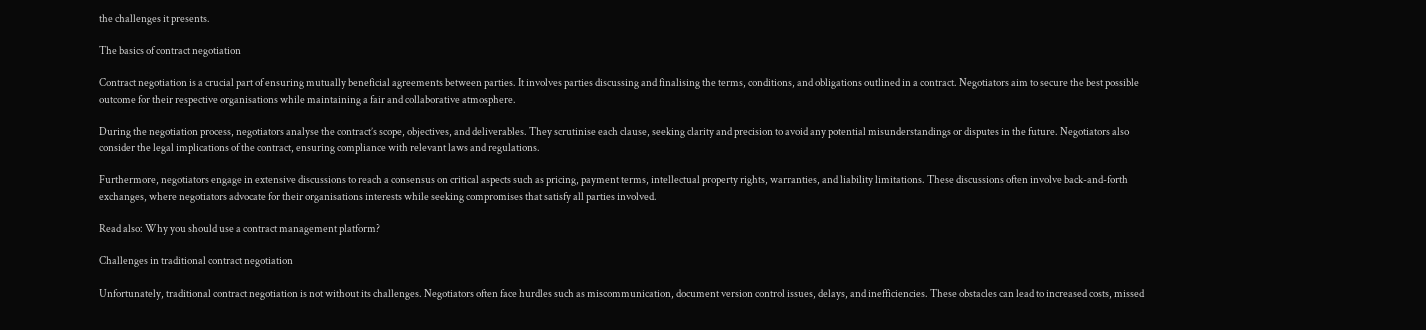the challenges it presents.

The basics of contract negotiation

Contract negotiation is a crucial part of ensuring mutually beneficial agreements between parties. It involves parties discussing and finalising the terms, conditions, and obligations outlined in a contract. Negotiators aim to secure the best possible outcome for their respective organisations while maintaining a fair and collaborative atmosphere.

During the negotiation process, negotiators analyse the contract’s scope, objectives, and deliverables. They scrutinise each clause, seeking clarity and precision to avoid any potential misunderstandings or disputes in the future. Negotiators also consider the legal implications of the contract, ensuring compliance with relevant laws and regulations.

Furthermore, negotiators engage in extensive discussions to reach a consensus on critical aspects such as pricing, payment terms, intellectual property rights, warranties, and liability limitations. These discussions often involve back-and-forth exchanges, where negotiators advocate for their organisations interests while seeking compromises that satisfy all parties involved.

Read also: Why you should use a contract management platform?

Challenges in traditional contract negotiation

Unfortunately, traditional contract negotiation is not without its challenges. Negotiators often face hurdles such as miscommunication, document version control issues, delays, and inefficiencies. These obstacles can lead to increased costs, missed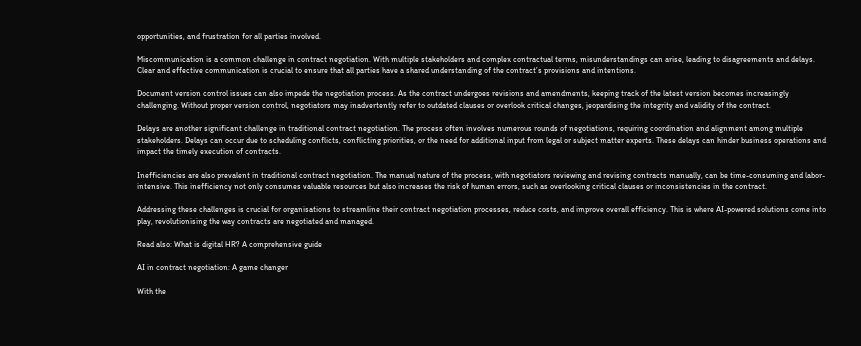opportunities, and frustration for all parties involved.

Miscommunication is a common challenge in contract negotiation. With multiple stakeholders and complex contractual terms, misunderstandings can arise, leading to disagreements and delays. Clear and effective communication is crucial to ensure that all parties have a shared understanding of the contract’s provisions and intentions.

Document version control issues can also impede the negotiation process. As the contract undergoes revisions and amendments, keeping track of the latest version becomes increasingly challenging. Without proper version control, negotiators may inadvertently refer to outdated clauses or overlook critical changes, jeopardising the integrity and validity of the contract.

Delays are another significant challenge in traditional contract negotiation. The process often involves numerous rounds of negotiations, requiring coordination and alignment among multiple stakeholders. Delays can occur due to scheduling conflicts, conflicting priorities, or the need for additional input from legal or subject matter experts. These delays can hinder business operations and impact the timely execution of contracts.

Inefficiencies are also prevalent in traditional contract negotiation. The manual nature of the process, with negotiators reviewing and revising contracts manually, can be time-consuming and labor-intensive. This inefficiency not only consumes valuable resources but also increases the risk of human errors, such as overlooking critical clauses or inconsistencies in the contract.

Addressing these challenges is crucial for organisations to streamline their contract negotiation processes, reduce costs, and improve overall efficiency. This is where AI-powered solutions come into play, revolutionising the way contracts are negotiated and managed.

Read also: What is digital HR? A comprehensive guide

AI in contract negotiation: A game changer

With the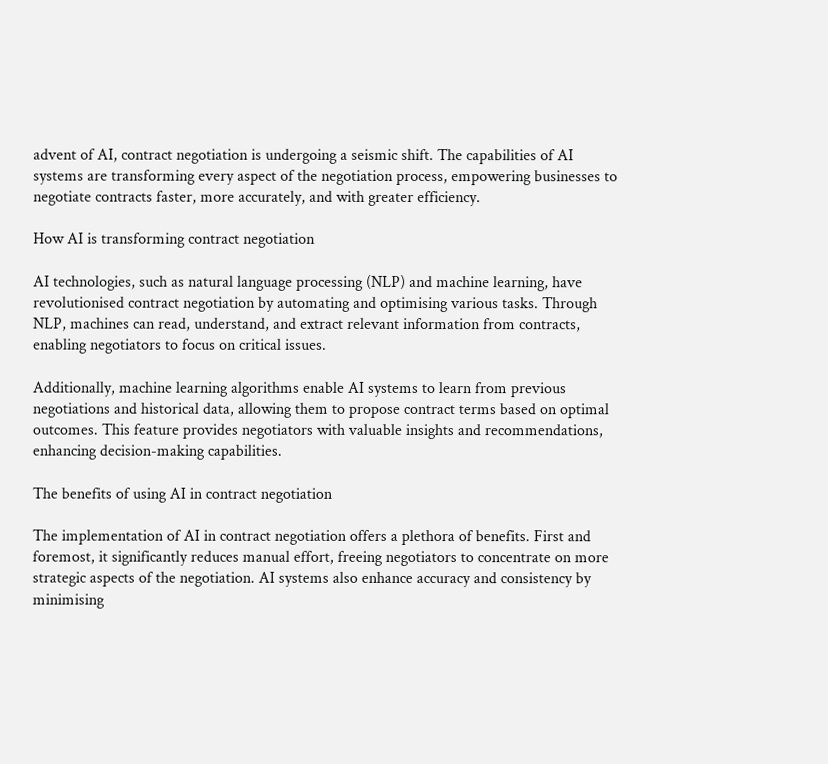advent of AI, contract negotiation is undergoing a seismic shift. The capabilities of AI systems are transforming every aspect of the negotiation process, empowering businesses to negotiate contracts faster, more accurately, and with greater efficiency.

How AI is transforming contract negotiation

AI technologies, such as natural language processing (NLP) and machine learning, have revolutionised contract negotiation by automating and optimising various tasks. Through NLP, machines can read, understand, and extract relevant information from contracts, enabling negotiators to focus on critical issues.

Additionally, machine learning algorithms enable AI systems to learn from previous negotiations and historical data, allowing them to propose contract terms based on optimal outcomes. This feature provides negotiators with valuable insights and recommendations, enhancing decision-making capabilities.

The benefits of using AI in contract negotiation

The implementation of AI in contract negotiation offers a plethora of benefits. First and foremost, it significantly reduces manual effort, freeing negotiators to concentrate on more strategic aspects of the negotiation. AI systems also enhance accuracy and consistency by minimising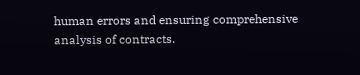human errors and ensuring comprehensive analysis of contracts.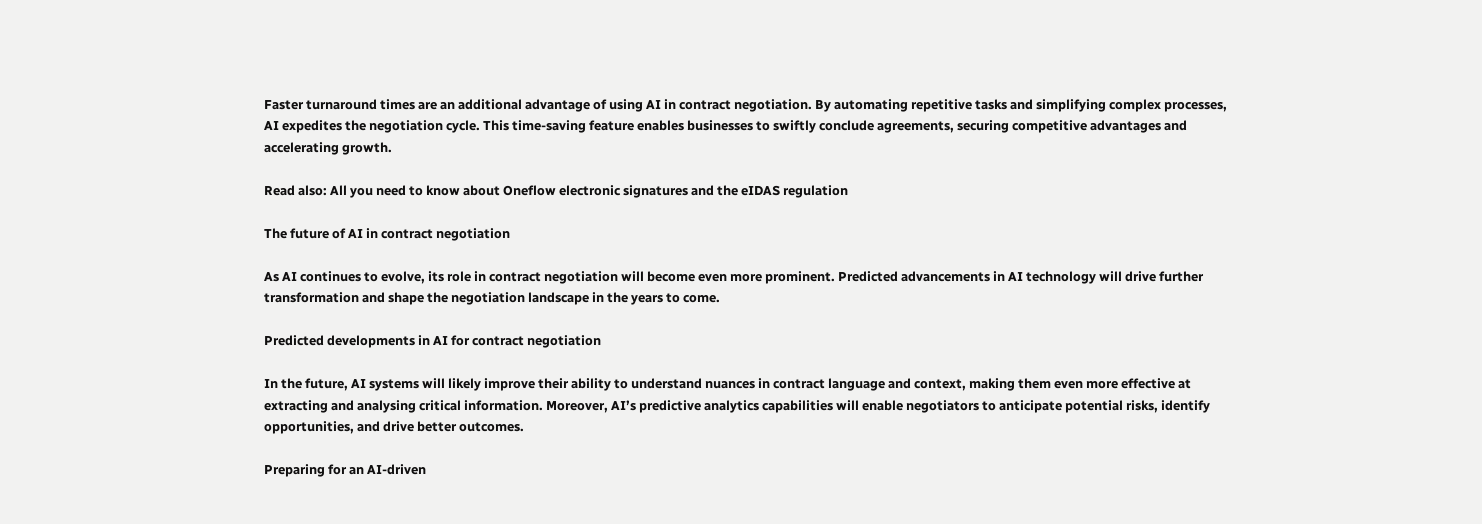Faster turnaround times are an additional advantage of using AI in contract negotiation. By automating repetitive tasks and simplifying complex processes, AI expedites the negotiation cycle. This time-saving feature enables businesses to swiftly conclude agreements, securing competitive advantages and accelerating growth.

Read also: All you need to know about Oneflow electronic signatures and the eIDAS regulation

The future of AI in contract negotiation

As AI continues to evolve, its role in contract negotiation will become even more prominent. Predicted advancements in AI technology will drive further transformation and shape the negotiation landscape in the years to come.

Predicted developments in AI for contract negotiation

In the future, AI systems will likely improve their ability to understand nuances in contract language and context, making them even more effective at extracting and analysing critical information. Moreover, AI’s predictive analytics capabilities will enable negotiators to anticipate potential risks, identify opportunities, and drive better outcomes.

Preparing for an AI-driven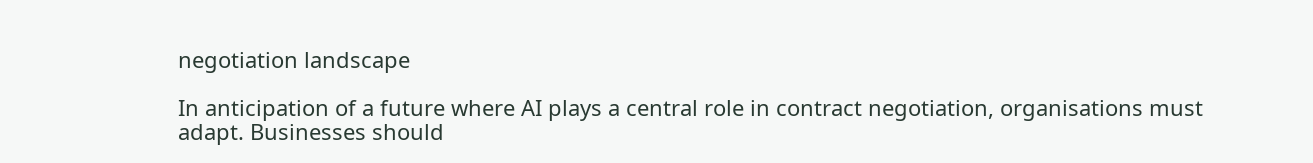negotiation landscape

In anticipation of a future where AI plays a central role in contract negotiation, organisations must adapt. Businesses should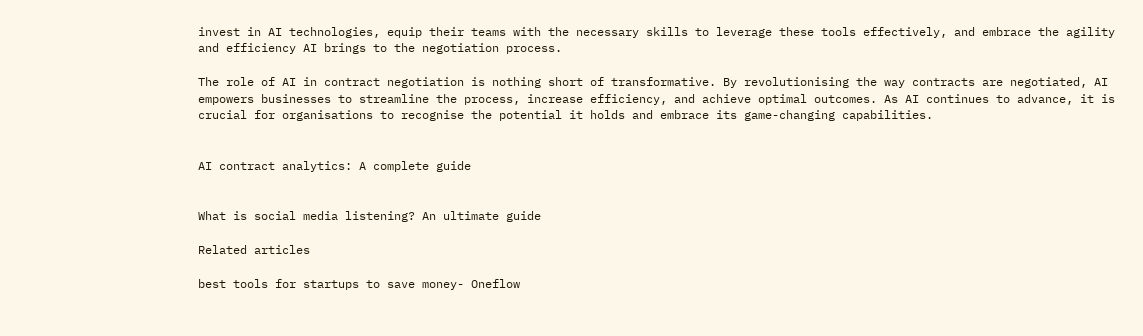invest in AI technologies, equip their teams with the necessary skills to leverage these tools effectively, and embrace the agility and efficiency AI brings to the negotiation process.

The role of AI in contract negotiation is nothing short of transformative. By revolutionising the way contracts are negotiated, AI empowers businesses to streamline the process, increase efficiency, and achieve optimal outcomes. As AI continues to advance, it is crucial for organisations to recognise the potential it holds and embrace its game-changing capabilities.


AI contract analytics: A complete guide


What is social media listening? An ultimate guide

Related articles

best tools for startups to save money- Oneflow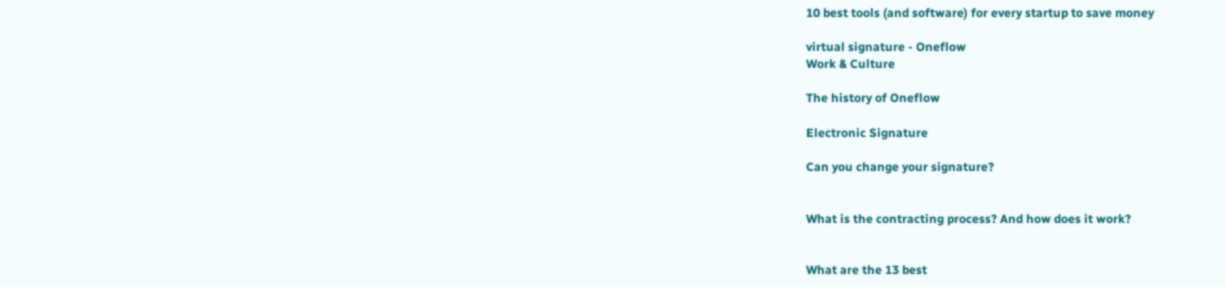10 best tools (and software) for every startup to save money

virtual signature - Oneflow
Work & Culture

The history of Oneflow

Electronic Signature

Can you change your signature?


What is the contracting process? And how does it work?


What are the 13 best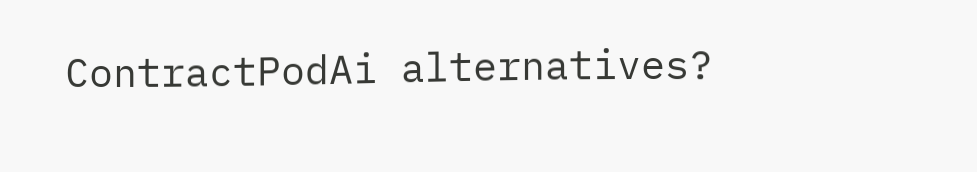ContractPodAi alternatives?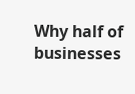Why half of businesses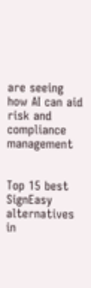are seeing how AI can aid risk and compliance management


Top 15 best SignEasy alternatives in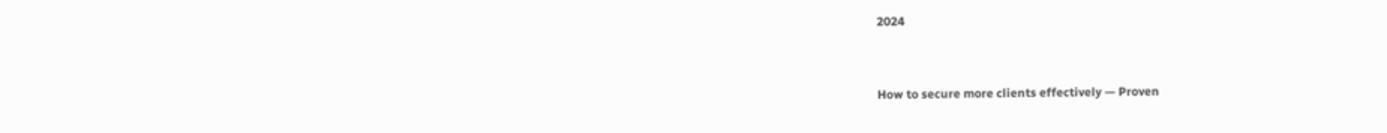2024


How to secure more clients effectively — Proven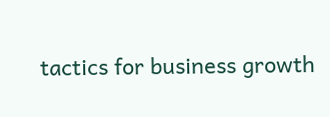tactics for business growth